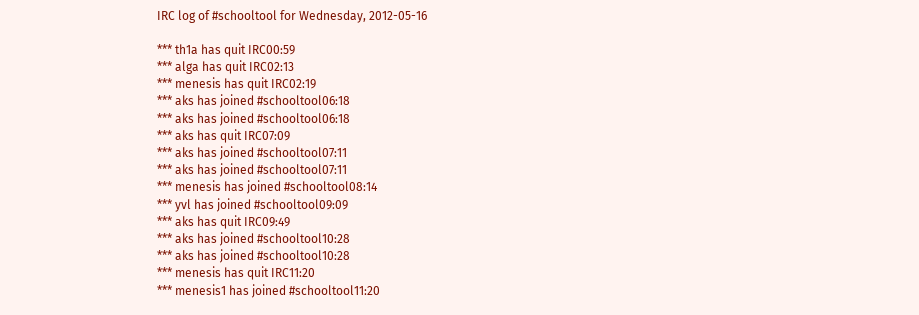IRC log of #schooltool for Wednesday, 2012-05-16

*** th1a has quit IRC00:59
*** alga has quit IRC02:13
*** menesis has quit IRC02:19
*** aks has joined #schooltool06:18
*** aks has joined #schooltool06:18
*** aks has quit IRC07:09
*** aks has joined #schooltool07:11
*** aks has joined #schooltool07:11
*** menesis has joined #schooltool08:14
*** yvl has joined #schooltool09:09
*** aks has quit IRC09:49
*** aks has joined #schooltool10:28
*** aks has joined #schooltool10:28
*** menesis has quit IRC11:20
*** menesis1 has joined #schooltool11:20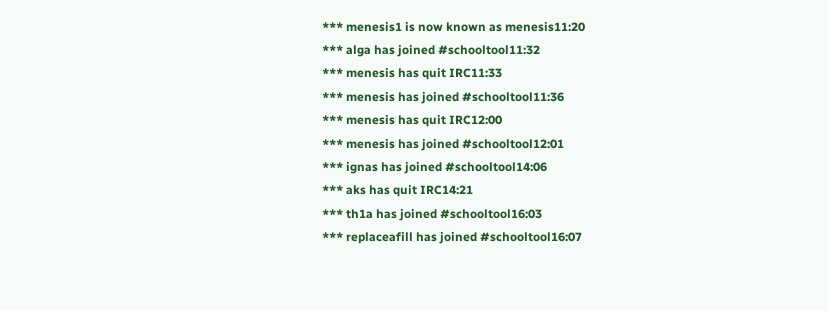*** menesis1 is now known as menesis11:20
*** alga has joined #schooltool11:32
*** menesis has quit IRC11:33
*** menesis has joined #schooltool11:36
*** menesis has quit IRC12:00
*** menesis has joined #schooltool12:01
*** ignas has joined #schooltool14:06
*** aks has quit IRC14:21
*** th1a has joined #schooltool16:03
*** replaceafill has joined #schooltool16:07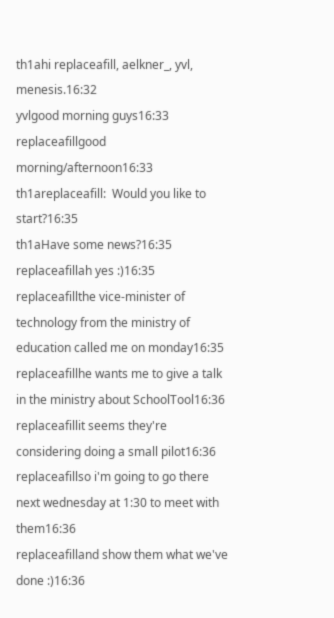th1ahi replaceafill, aelkner_, yvl, menesis.16:32
yvlgood morning guys16:33
replaceafillgood morning/afternoon16:33
th1areplaceafill:  Would you like to start?16:35
th1aHave some news?16:35
replaceafillah yes :)16:35
replaceafillthe vice-minister of technology from the ministry of education called me on monday16:35
replaceafillhe wants me to give a talk in the ministry about SchoolTool16:36
replaceafillit seems they're considering doing a small pilot16:36
replaceafillso i'm going to go there next wednesday at 1:30 to meet with them16:36
replaceafilland show them what we've done :)16:36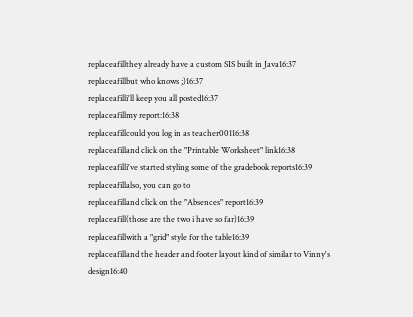replaceafillthey already have a custom SIS built in Java16:37
replaceafillbut who knows ;)16:37
replaceafilli'll keep you all posted16:37
replaceafillmy report:16:38
replaceafillcould you log in as teacher00116:38
replaceafilland click on the "Printable Worksheet" link16:38
replaceafilli've started styling some of the gradebook reports16:39
replaceafillalso, you can go to
replaceafilland click on the "Absences" report16:39
replaceafill(those are the two i have so far)16:39
replaceafillwith a "grid" style for the table16:39
replaceafilland the header and footer layout kind of similar to Vinny's design16:40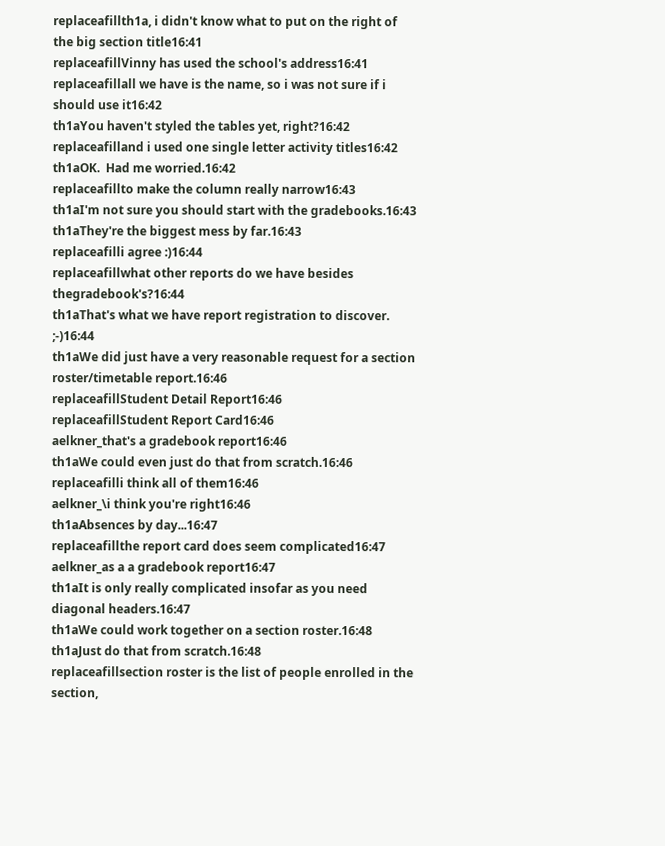replaceafillth1a, i didn't know what to put on the right of the big section title16:41
replaceafillVinny has used the school's address16:41
replaceafillall we have is the name, so i was not sure if i should use it16:42
th1aYou haven't styled the tables yet, right?16:42
replaceafilland i used one single letter activity titles16:42
th1aOK.  Had me worried.16:42
replaceafillto make the column really narrow16:43
th1aI'm not sure you should start with the gradebooks.16:43
th1aThey're the biggest mess by far.16:43
replaceafilli agree :)16:44
replaceafillwhat other reports do we have besides thegradebook's?16:44
th1aThat's what we have report registration to discover.  ;-)16:44
th1aWe did just have a very reasonable request for a section roster/timetable report.16:46
replaceafillStudent Detail Report16:46
replaceafillStudent Report Card16:46
aelkner_that's a gradebook report16:46
th1aWe could even just do that from scratch.16:46
replaceafilli think all of them16:46
aelkner_\i think you're right16:46
th1aAbsences by day...16:47
replaceafillthe report card does seem complicated16:47
aelkner_as a a gradebook report16:47
th1aIt is only really complicated insofar as you need diagonal headers.16:47
th1aWe could work together on a section roster.16:48
th1aJust do that from scratch.16:48
replaceafillsection roster is the list of people enrolled in the section,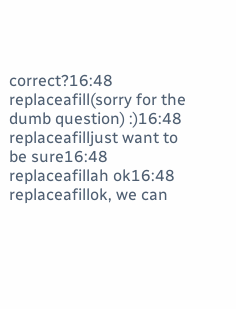correct?16:48
replaceafill(sorry for the dumb question) :)16:48
replaceafilljust want to be sure16:48
replaceafillah ok16:48
replaceafillok, we can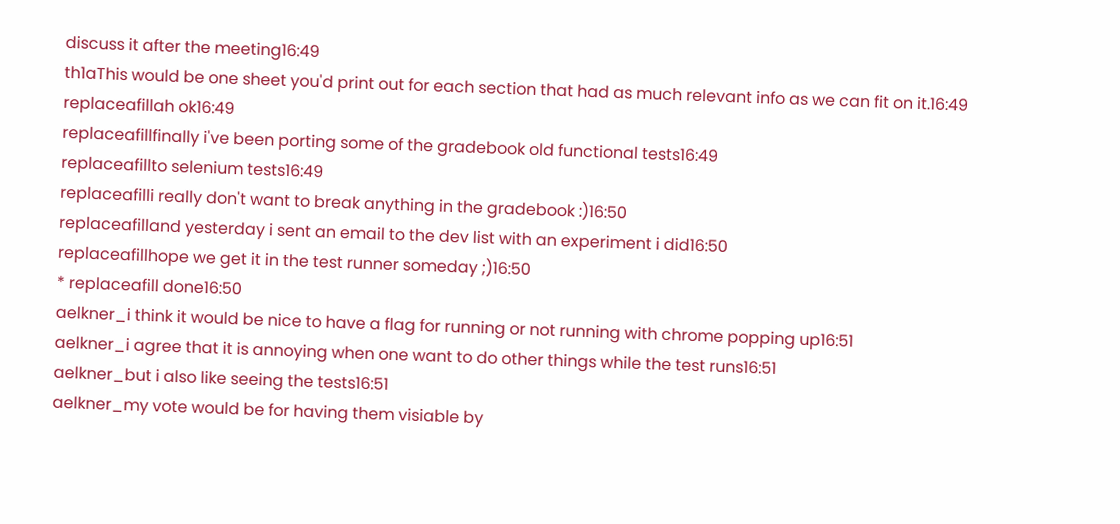discuss it after the meeting16:49
th1aThis would be one sheet you'd print out for each section that had as much relevant info as we can fit on it.16:49
replaceafillah ok16:49
replaceafillfinally i've been porting some of the gradebook old functional tests16:49
replaceafillto selenium tests16:49
replaceafilli really don't want to break anything in the gradebook :)16:50
replaceafilland yesterday i sent an email to the dev list with an experiment i did16:50
replaceafillhope we get it in the test runner someday ;)16:50
* replaceafill done16:50
aelkner_i think it would be nice to have a flag for running or not running with chrome popping up16:51
aelkner_i agree that it is annoying when one want to do other things while the test runs16:51
aelkner_but i also like seeing the tests16:51
aelkner_my vote would be for having them visiable by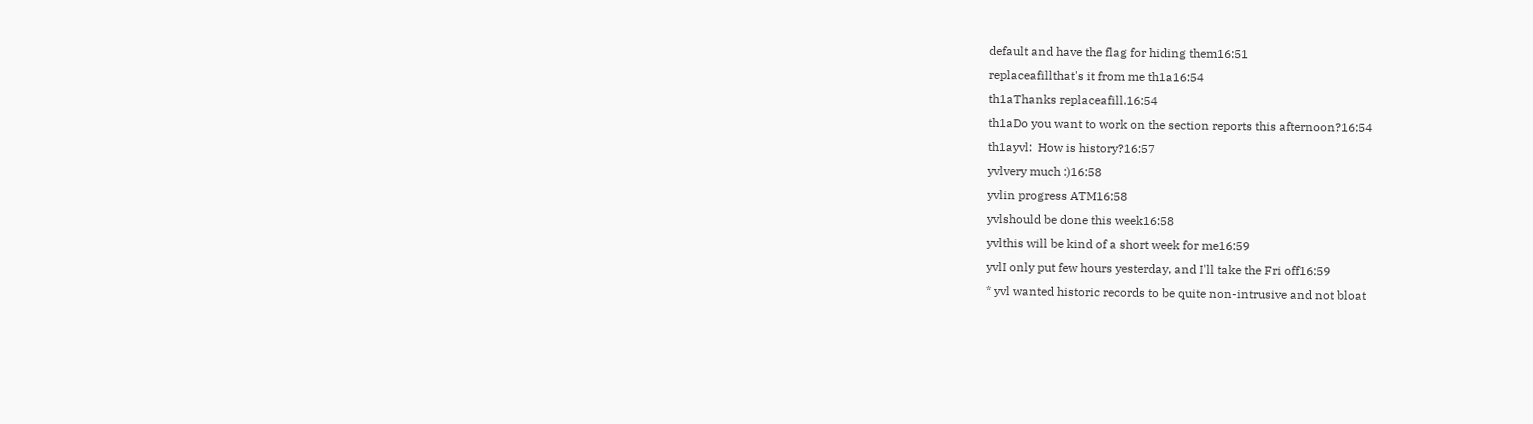default and have the flag for hiding them16:51
replaceafillthat's it from me th1a16:54
th1aThanks replaceafill.16:54
th1aDo you want to work on the section reports this afternoon?16:54
th1ayvl:  How is history?16:57
yvlvery much :)16:58
yvlin progress ATM16:58
yvlshould be done this week16:58
yvlthis will be kind of a short week for me16:59
yvlI only put few hours yesterday, and I'll take the Fri off16:59
* yvl wanted historic records to be quite non-intrusive and not bloat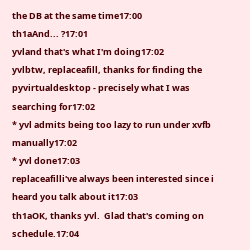the DB at the same time17:00
th1aAnd... ?17:01
yvland that's what I'm doing17:02
yvlbtw, replaceafill, thanks for finding the pyvirtualdesktop - precisely what I was searching for17:02
* yvl admits being too lazy to run under xvfb manually17:02
* yvl done17:03
replaceafilli've always been interested since i heard you talk about it17:03
th1aOK, thanks yvl.  Glad that's coming on schedule.17:04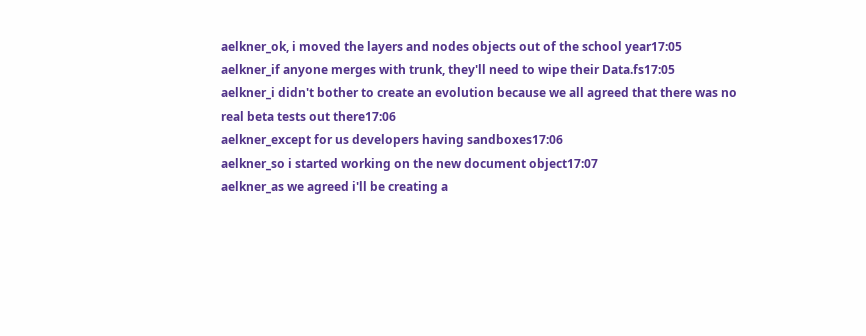aelkner_ok, i moved the layers and nodes objects out of the school year17:05
aelkner_if anyone merges with trunk, they'll need to wipe their Data.fs17:05
aelkner_i didn't bother to create an evolution because we all agreed that there was no real beta tests out there17:06
aelkner_except for us developers having sandboxes17:06
aelkner_so i started working on the new document object17:07
aelkner_as we agreed i'll be creating a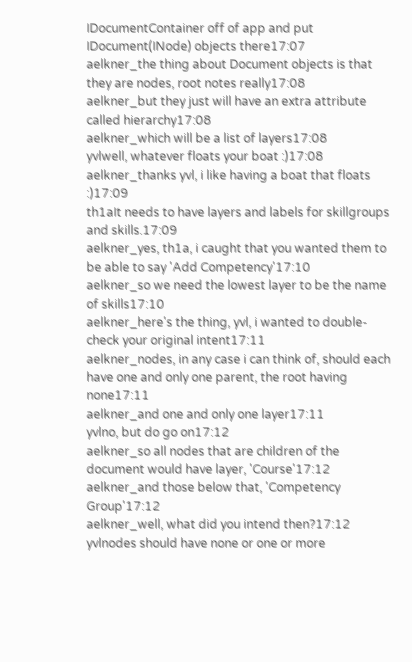IDocumentContainer off of app and put IDocument(INode) objects there17:07
aelkner_the thing about Document objects is that they are nodes, root notes really17:08
aelkner_but they just will have an extra attribute called hierarchy17:08
aelkner_which will be a list of layers17:08
yvlwell, whatever floats your boat :)17:08
aelkner_thanks yvl, i like having a boat that floats :)17:09
th1aIt needs to have layers and labels for skillgroups and skills.17:09
aelkner_yes, th1a, i caught that you wanted them to be able to say 'Add Competency'17:10
aelkner_so we need the lowest layer to be the name of skills17:10
aelkner_here's the thing, yvl, i wanted to double-check your original intent17:11
aelkner_nodes, in any case i can think of, should each have one and only one parent, the root having none17:11
aelkner_and one and only one layer17:11
yvlno, but do go on17:12
aelkner_so all nodes that are children of the document would have layer, 'Course'17:12
aelkner_and those below that, 'Competency Group'17:12
aelkner_well, what did you intend then?17:12
yvlnodes should have none or one or more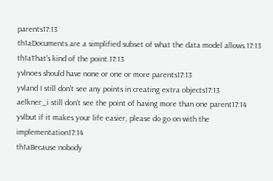parents17:13
th1aDocuments are a simplified subset of what the data model allows.17:13
th1aThat's kind of the point.17:13
yvlnoes should have none or one or more parents17:13
yvland I still don't see any points in creating extra objects17:13
aelkner_i still don't see the point of having more than one parent17:14
yvlbut if it makes your life easier, please do go on with the implementation17:14
th1aBecause nobody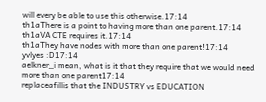will every be able to use this otherwise.17:14
th1aThere is a point to having more than one parent.17:14
th1aVA CTE requires it.17:14
th1aThey have nodes with more than one parent!17:14
yvlyes :D17:14
aelkner_i mean, what is it that they require that we would need more than one parent17:14
replaceafillis that the INDUSTRY vs EDUCATION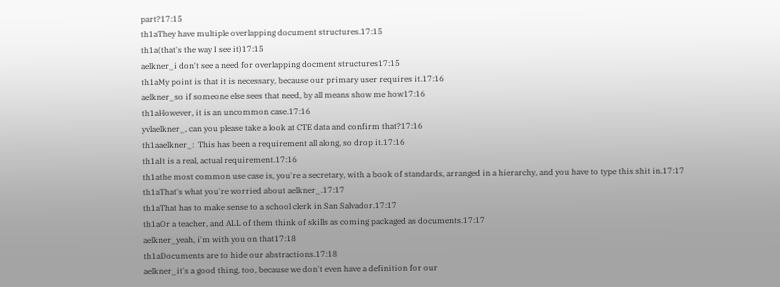part?17:15
th1aThey have multiple overlapping document structures.17:15
th1a(that's the way I see it)17:15
aelkner_i don't see a need for overlapping docment structures17:15
th1aMy point is that it is necessary, because our primary user requires it.17:16
aelkner_so if someone else sees that need, by all means show me how17:16
th1aHowever, it is an uncommon case.17:16
yvlaelkner_, can you please take a look at CTE data and confirm that?17:16
th1aaelkner_:  This has been a requirement all along, so drop it.17:16
th1aIt is a real, actual requirement.17:16
th1athe most common use case is, you're a secretary, with a book of standards, arranged in a hierarchy, and you have to type this shit in.17:17
th1aThat's what you're worried about aelkner_.17:17
th1aThat has to make sense to a school clerk in San Salvador.17:17
th1aOr a teacher, and ALL of them think of skills as coming packaged as documents.17:17
aelkner_yeah, i'm with you on that17:18
th1aDocuments are to hide our abstractions.17:18
aelkner_it's a good thing, too, because we don't even have a definition for our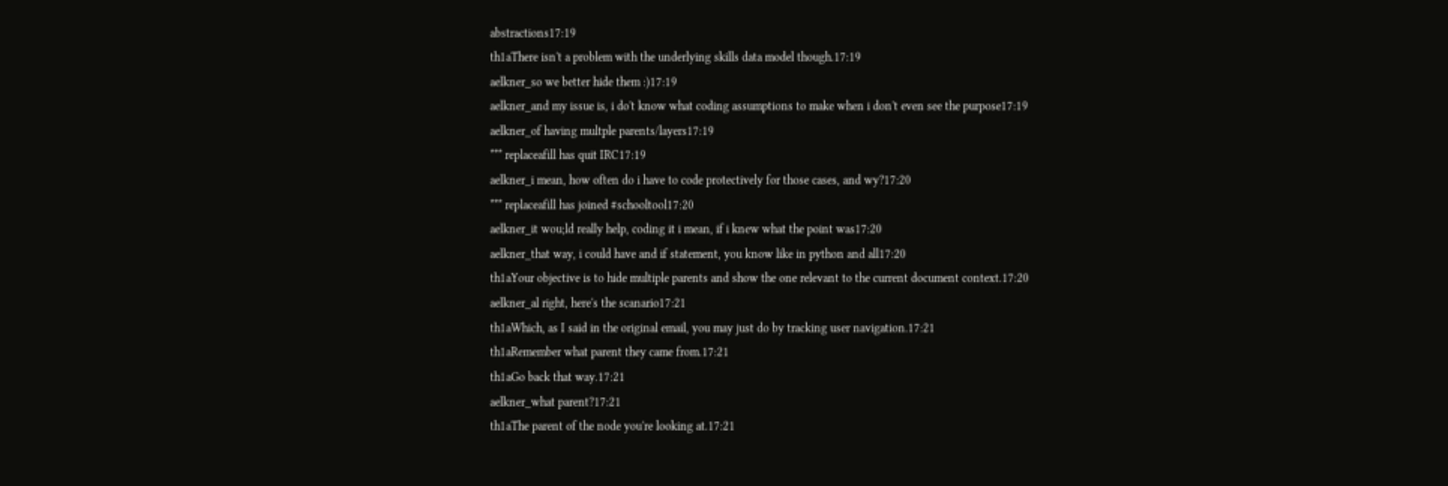abstractions17:19
th1aThere isn't a problem with the underlying skills data model though.17:19
aelkner_so we better hide them :)17:19
aelkner_and my issue is, i do't know what coding assumptions to make when i don't even see the purpose17:19
aelkner_of having multple parents/layers17:19
*** replaceafill has quit IRC17:19
aelkner_i mean, how often do i have to code protectively for those cases, and wy?17:20
*** replaceafill has joined #schooltool17:20
aelkner_it wou;ld really help, coding it i mean, if i knew what the point was17:20
aelkner_that way, i could have and if statement, you know like in python and all17:20
th1aYour objective is to hide multiple parents and show the one relevant to the current document context.17:20
aelkner_al right, here's the scanario17:21
th1aWhich, as I said in the original email, you may just do by tracking user navigation.17:21
th1aRemember what parent they came from.17:21
th1aGo back that way.17:21
aelkner_what parent?17:21
th1aThe parent of the node you're looking at.17:21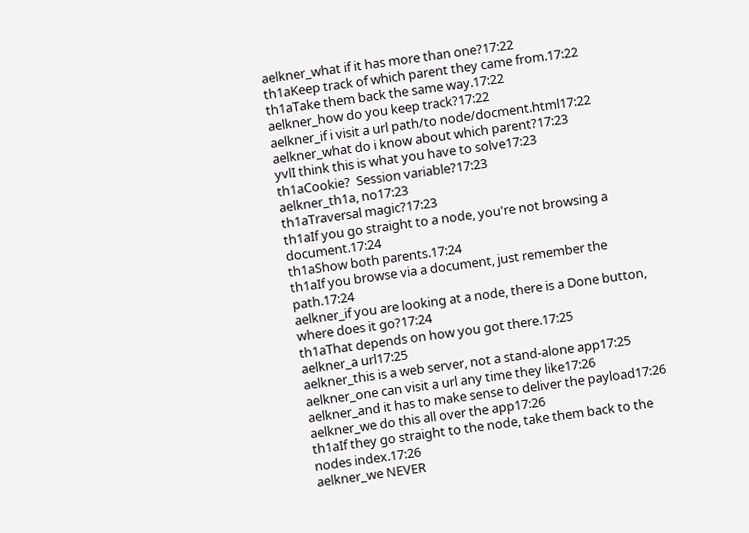aelkner_what if it has more than one?17:22
th1aKeep track of which parent they came from.17:22
th1aTake them back the same way.17:22
aelkner_how do you keep track?17:22
aelkner_if i visit a url path/to node/docment.html17:22
aelkner_what do i know about which parent?17:23
yvlI think this is what you have to solve17:23
th1aCookie?  Session variable?17:23
aelkner_th1a, no17:23
th1aTraversal magic?17:23
th1aIf you go straight to a node, you're not browsing a document.17:24
th1aShow both parents.17:24
th1aIf you browse via a document, just remember the path.17:24
aelkner_if you are looking at a node, there is a Done button, where does it go?17:24
th1aThat depends on how you got there.17:25
aelkner_a url17:25
aelkner_this is a web server, not a stand-alone app17:25
aelkner_one can visit a url any time they like17:26
aelkner_and it has to make sense to deliver the payload17:26
aelkner_we do this all over the app17:26
th1aIf they go straight to the node, take them back to the nodes index.17:26
aelkner_we NEVER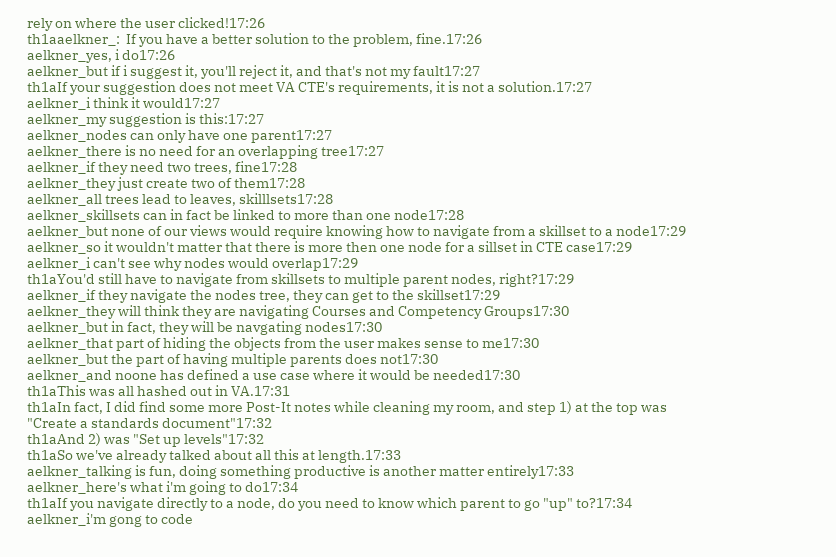rely on where the user clicked!17:26
th1aaelkner_:  If you have a better solution to the problem, fine.17:26
aelkner_yes, i do17:26
aelkner_but if i suggest it, you'll reject it, and that's not my fault17:27
th1aIf your suggestion does not meet VA CTE's requirements, it is not a solution.17:27
aelkner_i think it would17:27
aelkner_my suggestion is this:17:27
aelkner_nodes can only have one parent17:27
aelkner_there is no need for an overlapping tree17:27
aelkner_if they need two trees, fine17:28
aelkner_they just create two of them17:28
aelkner_all trees lead to leaves, skilllsets17:28
aelkner_skillsets can in fact be linked to more than one node17:28
aelkner_but none of our views would require knowing how to navigate from a skillset to a node17:29
aelkner_so it wouldn't matter that there is more then one node for a sillset in CTE case17:29
aelkner_i can't see why nodes would overlap17:29
th1aYou'd still have to navigate from skillsets to multiple parent nodes, right?17:29
aelkner_if they navigate the nodes tree, they can get to the skillset17:29
aelkner_they will think they are navigating Courses and Competency Groups17:30
aelkner_but in fact, they will be navgating nodes17:30
aelkner_that part of hiding the objects from the user makes sense to me17:30
aelkner_but the part of having multiple parents does not17:30
aelkner_and noone has defined a use case where it would be needed17:30
th1aThis was all hashed out in VA.17:31
th1aIn fact, I did find some more Post-It notes while cleaning my room, and step 1) at the top was "Create a standards document"17:32
th1aAnd 2) was "Set up levels"17:32
th1aSo we've already talked about all this at length.17:33
aelkner_talking is fun, doing something productive is another matter entirely17:33
aelkner_here's what i'm going to do17:34
th1aIf you navigate directly to a node, do you need to know which parent to go "up" to?17:34
aelkner_i'm gong to code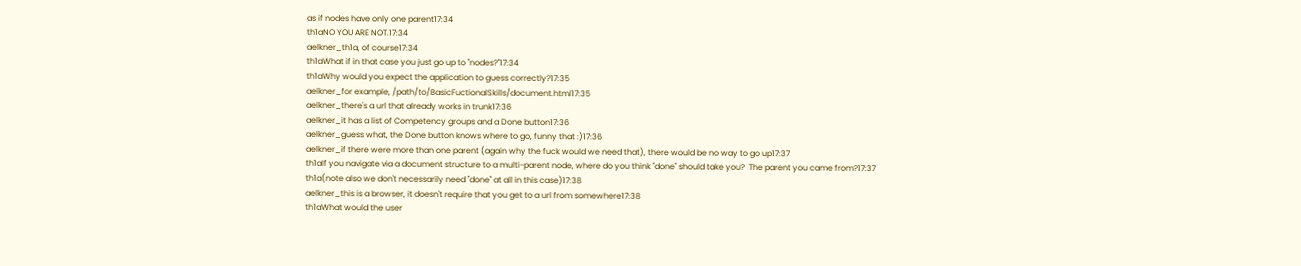as if nodes have only one parent17:34
th1aNO YOU ARE NOT.17:34
aelkner_th1a, of course17:34
th1aWhat if in that case you just go up to "nodes?"17:34
th1aWhy would you expect the application to guess correctly?17:35
aelkner_for example, /path/to/BasicFuctionalSkills/document.html17:35
aelkner_there's a url that already works in trunk17:36
aelkner_it has a list of Competency groups and a Done button17:36
aelkner_guess what, the Done button knows where to go, funny that :)17:36
aelkner_if there were more than one parent (again why the fuck would we need that), there would be no way to go up17:37
th1aIf you navigate via a document structure to a multi-parent node, where do you think "done" should take you?  The parent you came from?17:37
th1a(note also we don't necessarily need "done" at all in this case)17:38
aelkner_this is a browser, it doesn't require that you get to a url from somewhere17:38
th1aWhat would the user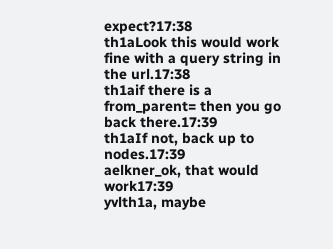expect?17:38
th1aLook this would work fine with a query string in the url.17:38
th1aif there is a from_parent= then you go back there.17:39
th1aIf not, back up to nodes.17:39
aelkner_ok, that would work17:39
yvlth1a, maybe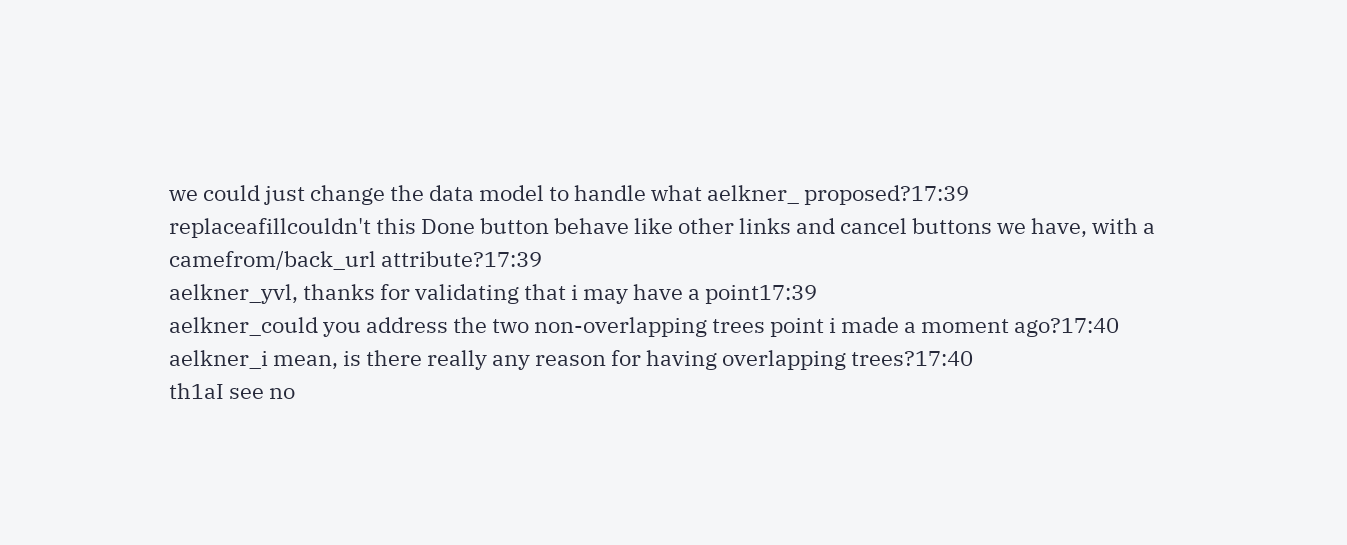we could just change the data model to handle what aelkner_ proposed?17:39
replaceafillcouldn't this Done button behave like other links and cancel buttons we have, with a camefrom/back_url attribute?17:39
aelkner_yvl, thanks for validating that i may have a point17:39
aelkner_could you address the two non-overlapping trees point i made a moment ago?17:40
aelkner_i mean, is there really any reason for having overlapping trees?17:40
th1aI see no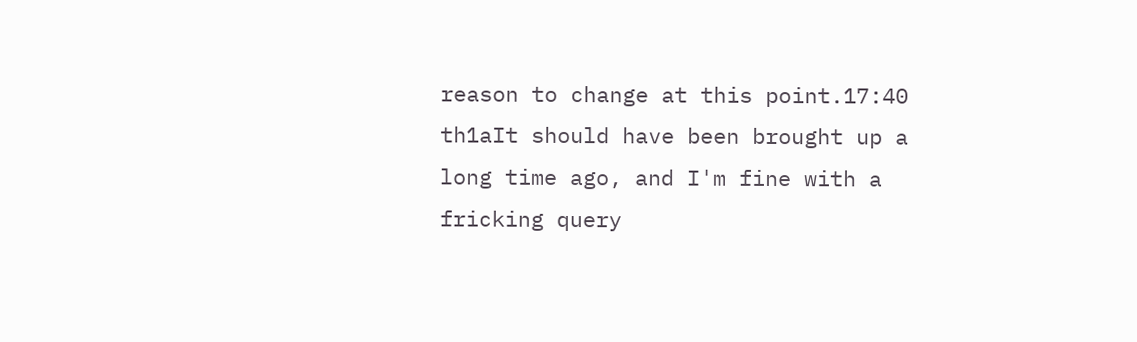reason to change at this point.17:40
th1aIt should have been brought up a long time ago, and I'm fine with a fricking query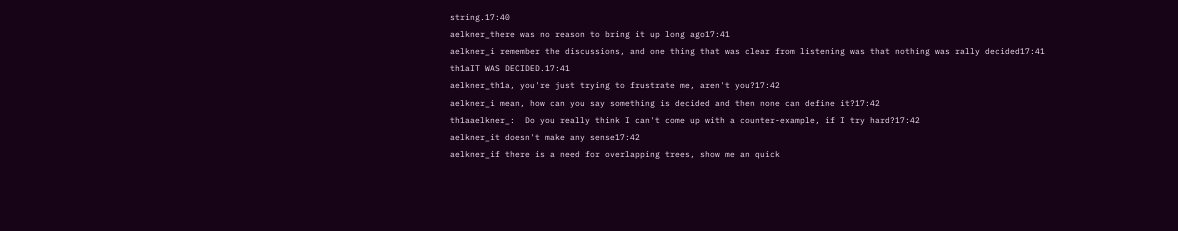string.17:40
aelkner_there was no reason to bring it up long ago17:41
aelkner_i remember the discussions, and one thing that was clear from listening was that nothing was rally decided17:41
th1aIT WAS DECIDED.17:41
aelkner_th1a, you're just trying to frustrate me, aren't you?17:42
aelkner_i mean, how can you say something is decided and then none can define it?17:42
th1aaelkner_:  Do you really think I can't come up with a counter-example, if I try hard?17:42
aelkner_it doesn't make any sense17:42
aelkner_if there is a need for overlapping trees, show me an quick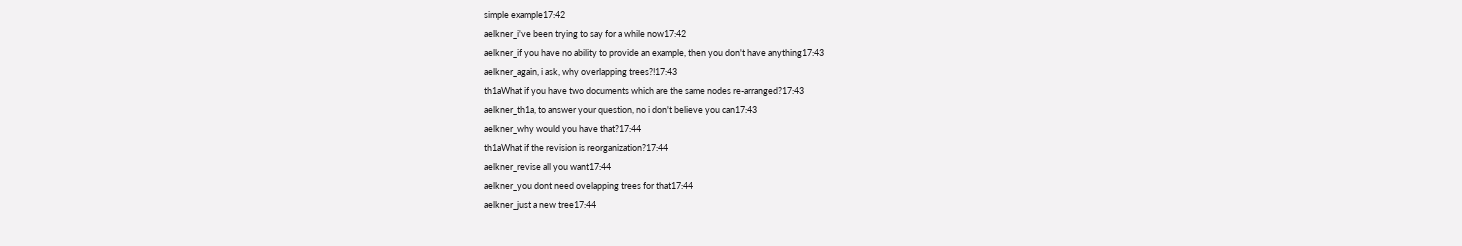simple example17:42
aelkner_i've been trying to say for a while now17:42
aelkner_if you have no ability to provide an example, then you don't have anything17:43
aelkner_again, i ask, why overlapping trees?!17:43
th1aWhat if you have two documents which are the same nodes re-arranged?17:43
aelkner_th1a, to answer your question, no i don't believe you can17:43
aelkner_why would you have that?17:44
th1aWhat if the revision is reorganization?17:44
aelkner_revise all you want17:44
aelkner_you dont need ovelapping trees for that17:44
aelkner_just a new tree17:44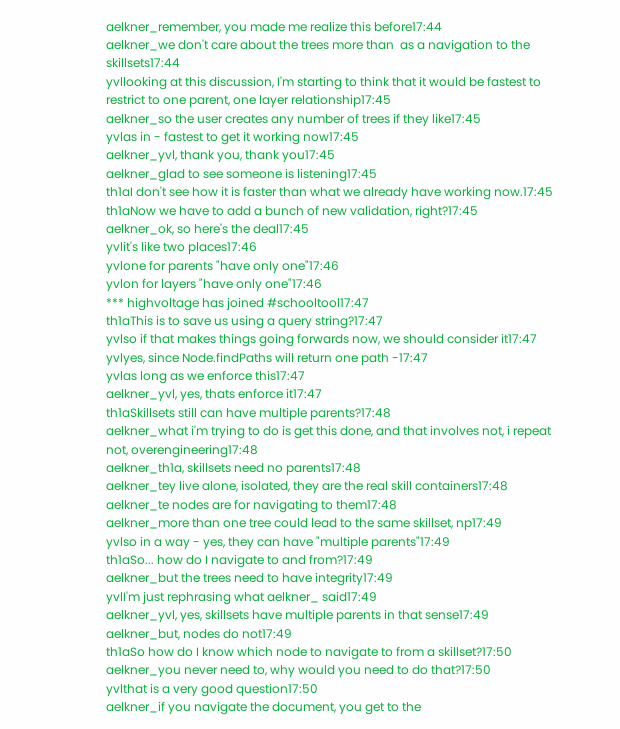aelkner_remember, you made me realize this before17:44
aelkner_we don't care about the trees more than  as a navigation to the skillsets17:44
yvllooking at this discussion, I'm starting to think that it would be fastest to restrict to one parent, one layer relationship17:45
aelkner_so the user creates any number of trees if they like17:45
yvlas in - fastest to get it working now17:45
aelkner_yvl, thank you, thank you17:45
aelkner_glad to see someone is listening17:45
th1aI don't see how it is faster than what we already have working now.17:45
th1aNow we have to add a bunch of new validation, right?17:45
aelkner_ok, so here's the deal17:45
yvlit's like two places17:46
yvlone for parents "have only one"17:46
yvlon for layers "have only one"17:46
*** highvoltage has joined #schooltool17:47
th1aThis is to save us using a query string?17:47
yvlso if that makes things going forwards now, we should consider it17:47
yvlyes, since Node.findPaths will return one path -17:47
yvlas long as we enforce this17:47
aelkner_yvl, yes, thats enforce it17:47
th1aSkillsets still can have multiple parents?17:48
aelkner_what i'm trying to do is get this done, and that involves not, i repeat not, overengineering17:48
aelkner_th1a, skillsets need no parents17:48
aelkner_tey live alone, isolated, they are the real skill containers17:48
aelkner_te nodes are for navigating to them17:48
aelkner_more than one tree could lead to the same skillset, np17:49
yvlso in a way - yes, they can have "multiple parents"17:49
th1aSo... how do I navigate to and from?17:49
aelkner_but the trees need to have integrity17:49
yvlI'm just rephrasing what aelkner_ said17:49
aelkner_yvl, yes, skillsets have multiple parents in that sense17:49
aelkner_but, nodes do not17:49
th1aSo how do I know which node to navigate to from a skillset?17:50
aelkner_you never need to, why would you need to do that?17:50
yvlthat is a very good question17:50
aelkner_if you navigate the document, you get to the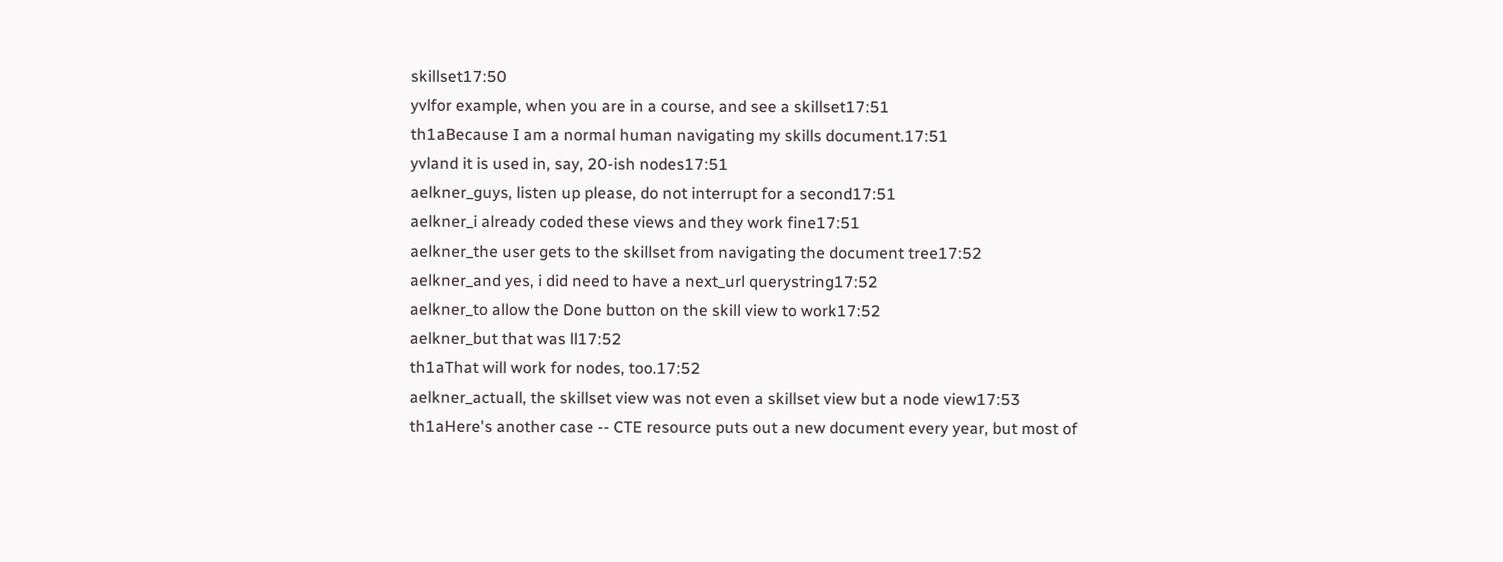skillset17:50
yvlfor example, when you are in a course, and see a skillset17:51
th1aBecause I am a normal human navigating my skills document.17:51
yvland it is used in, say, 20-ish nodes17:51
aelkner_guys, listen up please, do not interrupt for a second17:51
aelkner_i already coded these views and they work fine17:51
aelkner_the user gets to the skillset from navigating the document tree17:52
aelkner_and yes, i did need to have a next_url querystring17:52
aelkner_to allow the Done button on the skill view to work17:52
aelkner_but that was ll17:52
th1aThat will work for nodes, too.17:52
aelkner_actuall, the skillset view was not even a skillset view but a node view17:53
th1aHere's another case -- CTE resource puts out a new document every year, but most of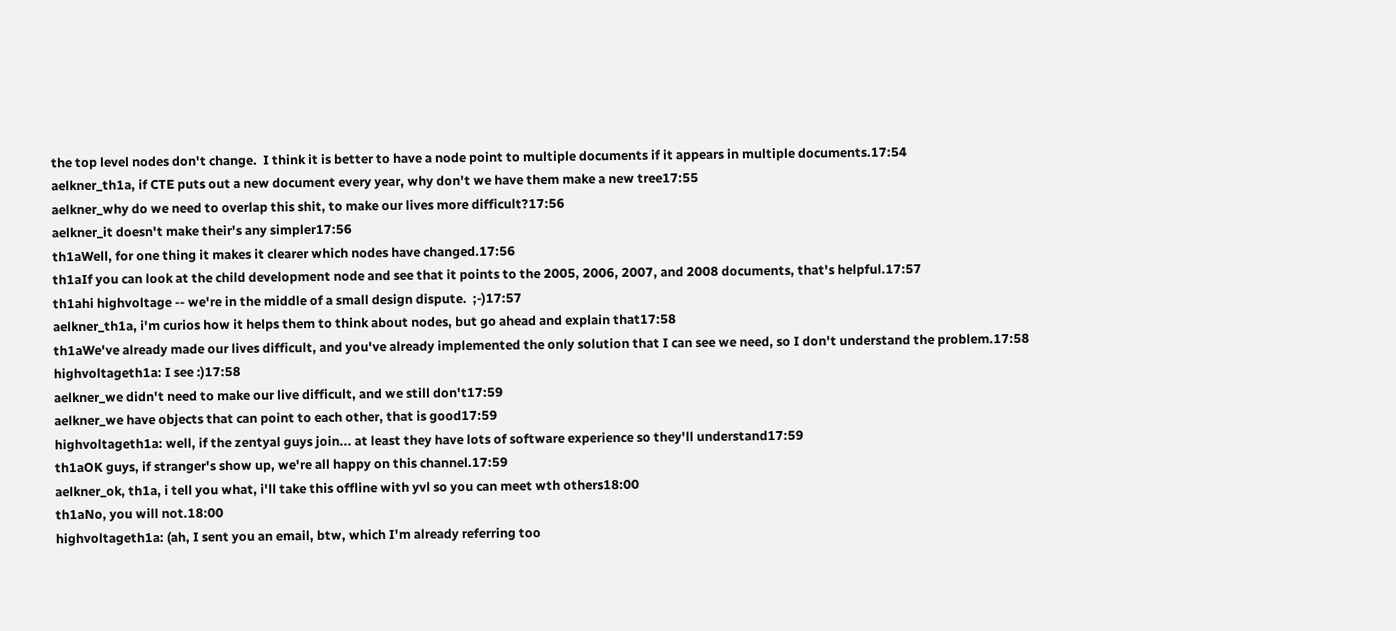the top level nodes don't change.  I think it is better to have a node point to multiple documents if it appears in multiple documents.17:54
aelkner_th1a, if CTE puts out a new document every year, why don't we have them make a new tree17:55
aelkner_why do we need to overlap this shit, to make our lives more difficult?17:56
aelkner_it doesn't make their's any simpler17:56
th1aWell, for one thing it makes it clearer which nodes have changed.17:56
th1aIf you can look at the child development node and see that it points to the 2005, 2006, 2007, and 2008 documents, that's helpful.17:57
th1ahi highvoltage -- we're in the middle of a small design dispute.  ;-)17:57
aelkner_th1a, i'm curios how it helps them to think about nodes, but go ahead and explain that17:58
th1aWe've already made our lives difficult, and you've already implemented the only solution that I can see we need, so I don't understand the problem.17:58
highvoltageth1a: I see :)17:58
aelkner_we didn't need to make our live difficult, and we still don't17:59
aelkner_we have objects that can point to each other, that is good17:59
highvoltageth1a: well, if the zentyal guys join... at least they have lots of software experience so they'll understand17:59
th1aOK guys, if stranger's show up, we're all happy on this channel.17:59
aelkner_ok, th1a, i tell you what, i'll take this offline with yvl so you can meet wth others18:00
th1aNo, you will not.18:00
highvoltageth1a: (ah, I sent you an email, btw, which I'm already referring too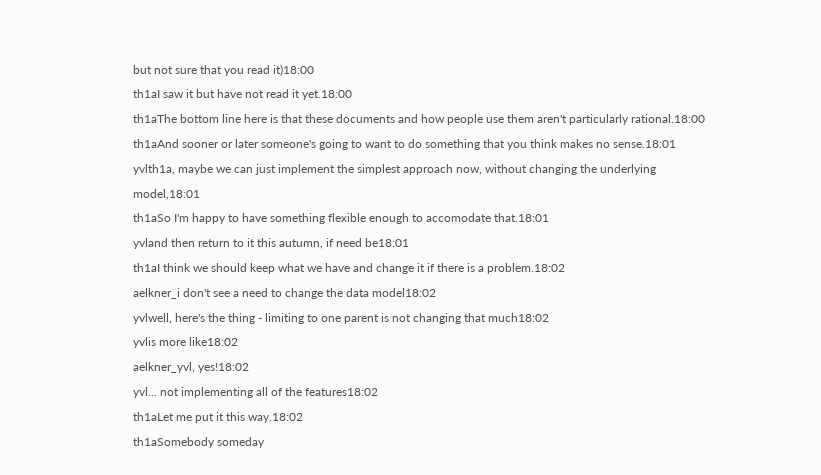but not sure that you read it)18:00
th1aI saw it but have not read it yet.18:00
th1aThe bottom line here is that these documents and how people use them aren't particularly rational.18:00
th1aAnd sooner or later someone's going to want to do something that you think makes no sense.18:01
yvlth1a, maybe we can just implement the simplest approach now, without changing the underlying model,18:01
th1aSo I'm happy to have something flexible enough to accomodate that.18:01
yvland then return to it this autumn, if need be18:01
th1aI think we should keep what we have and change it if there is a problem.18:02
aelkner_i don't see a need to change the data model18:02
yvlwell, here's the thing - limiting to one parent is not changing that much18:02
yvlis more like18:02
aelkner_yvl, yes!18:02
yvl... not implementing all of the features18:02
th1aLet me put it this way.18:02
th1aSomebody someday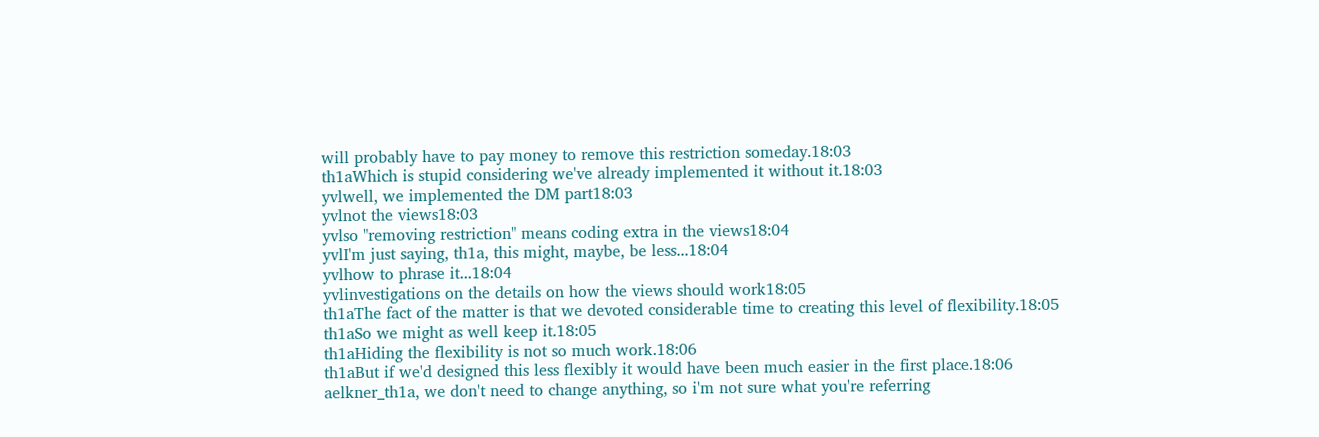will probably have to pay money to remove this restriction someday.18:03
th1aWhich is stupid considering we've already implemented it without it.18:03
yvlwell, we implemented the DM part18:03
yvlnot the views18:03
yvlso "removing restriction" means coding extra in the views18:04
yvlI'm just saying, th1a, this might, maybe, be less...18:04
yvlhow to phrase it...18:04
yvlinvestigations on the details on how the views should work18:05
th1aThe fact of the matter is that we devoted considerable time to creating this level of flexibility.18:05
th1aSo we might as well keep it.18:05
th1aHiding the flexibility is not so much work.18:06
th1aBut if we'd designed this less flexibly it would have been much easier in the first place.18:06
aelkner_th1a, we don't need to change anything, so i'm not sure what you're referring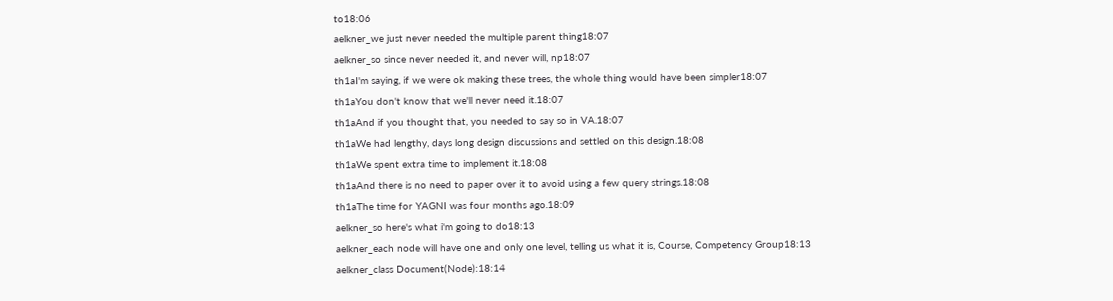to18:06
aelkner_we just never needed the multiple parent thing18:07
aelkner_so since never needed it, and never will, np18:07
th1aI'm saying, if we were ok making these trees, the whole thing would have been simpler18:07
th1aYou don't know that we'll never need it.18:07
th1aAnd if you thought that, you needed to say so in VA.18:07
th1aWe had lengthy, days long design discussions and settled on this design.18:08
th1aWe spent extra time to implement it.18:08
th1aAnd there is no need to paper over it to avoid using a few query strings.18:08
th1aThe time for YAGNI was four months ago.18:09
aelkner_so here's what i'm going to do18:13
aelkner_each node will have one and only one level, telling us what it is, Course, Competency Group18:13
aelkner_class Document(Node):18:14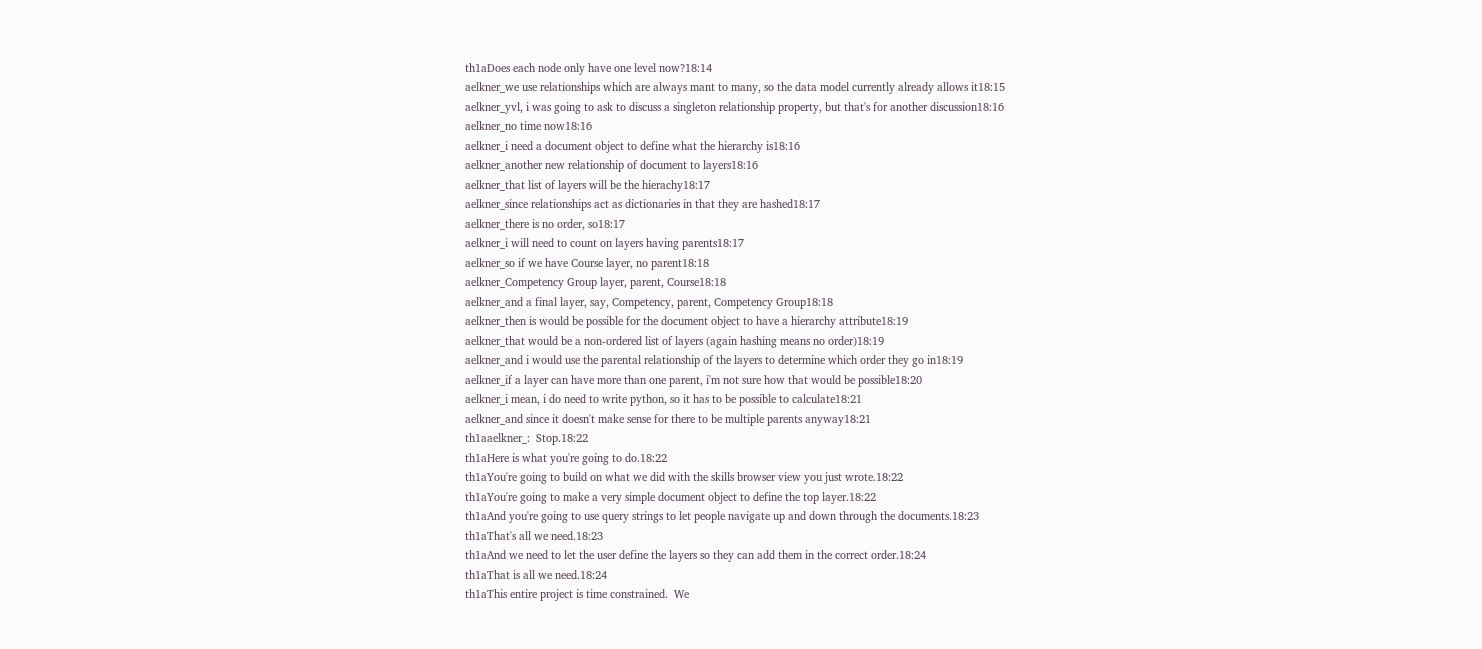th1aDoes each node only have one level now?18:14
aelkner_we use relationships which are always mant to many, so the data model currently already allows it18:15
aelkner_yvl, i was going to ask to discuss a singleton relationship property, but that's for another discussion18:16
aelkner_no time now18:16
aelkner_i need a document object to define what the hierarchy is18:16
aelkner_another new relationship of document to layers18:16
aelkner_that list of layers will be the hierachy18:17
aelkner_since relationships act as dictionaries in that they are hashed18:17
aelkner_there is no order, so18:17
aelkner_i will need to count on layers having parents18:17
aelkner_so if we have Course layer, no parent18:18
aelkner_Competency Group layer, parent, Course18:18
aelkner_and a final layer, say, Competency, parent, Competency Group18:18
aelkner_then is would be possible for the document object to have a hierarchy attribute18:19
aelkner_that would be a non-ordered list of layers (again hashing means no order)18:19
aelkner_and i would use the parental relationship of the layers to determine which order they go in18:19
aelkner_if a layer can have more than one parent, i'm not sure how that would be possible18:20
aelkner_i mean, i do need to write python, so it has to be possible to calculate18:21
aelkner_and since it doesn't make sense for there to be multiple parents anyway18:21
th1aaelkner_:  Stop.18:22
th1aHere is what you're going to do.18:22
th1aYou're going to build on what we did with the skills browser view you just wrote.18:22
th1aYou're going to make a very simple document object to define the top layer.18:22
th1aAnd you're going to use query strings to let people navigate up and down through the documents.18:23
th1aThat's all we need.18:23
th1aAnd we need to let the user define the layers so they can add them in the correct order.18:24
th1aThat is all we need.18:24
th1aThis entire project is time constrained.  We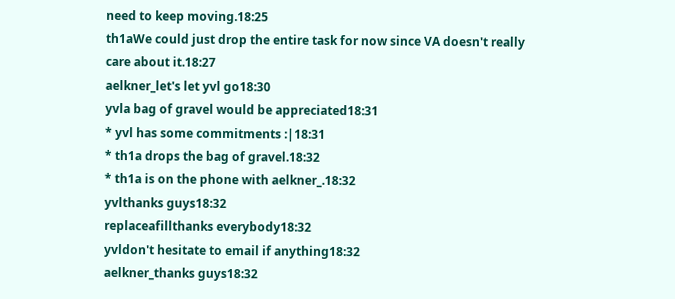need to keep moving.18:25
th1aWe could just drop the entire task for now since VA doesn't really care about it.18:27
aelkner_let's let yvl go18:30
yvla bag of gravel would be appreciated18:31
* yvl has some commitments :|18:31
* th1a drops the bag of gravel.18:32
* th1a is on the phone with aelkner_.18:32
yvlthanks guys18:32
replaceafillthanks everybody18:32
yvldon't hesitate to email if anything18:32
aelkner_thanks guys18:32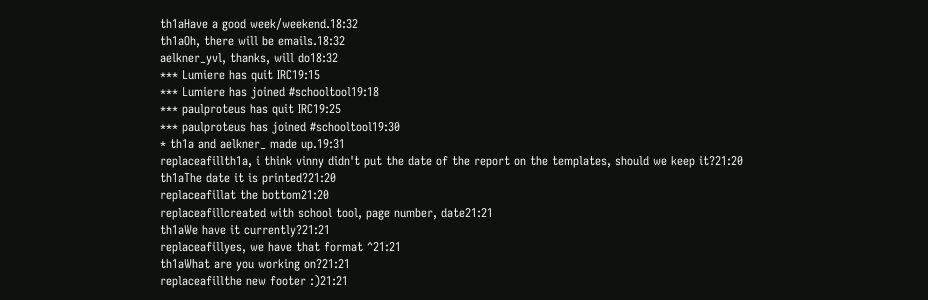th1aHave a good week/weekend.18:32
th1aOh, there will be emails.18:32
aelkner_yvl, thanks, will do18:32
*** Lumiere has quit IRC19:15
*** Lumiere has joined #schooltool19:18
*** paulproteus has quit IRC19:25
*** paulproteus has joined #schooltool19:30
* th1a and aelkner_ made up.19:31
replaceafillth1a, i think vinny didn't put the date of the report on the templates, should we keep it?21:20
th1aThe date it is printed?21:20
replaceafillat the bottom21:20
replaceafillcreated with school tool, page number, date21:21
th1aWe have it currently?21:21
replaceafillyes, we have that format ^21:21
th1aWhat are you working on?21:21
replaceafillthe new footer :)21:21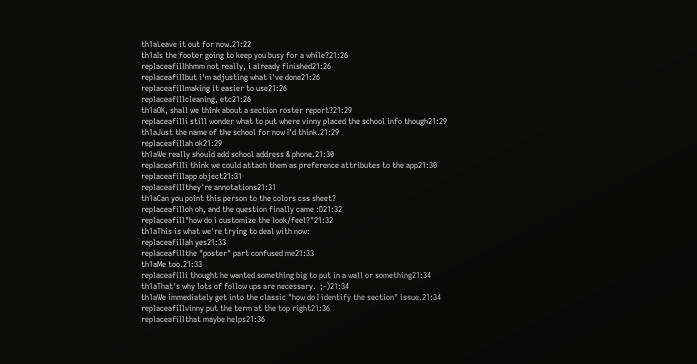th1aLeave it out for now.21:22
th1aIs the footer going to keep you busy for a while?21:26
replaceafillhhmm not really, i already finished21:26
replaceafillbut i'm adjusting what i've done21:26
replaceafillmaking it easier to use21:26
replaceafillcleaning, etc21:26
th1aOK, shall we think about a section roster report?21:29
replaceafilli still wonder what to put where vinny placed the school info though21:29
th1aJust the name of the school for now I'd think.21:29
replaceafillah ok21:29
th1aWe really should add school address & phone.21:30
replaceafilli think we could attach them as preference attributes to the app21:30
replaceafillapp object21:31
replaceafillthey're annotations21:31
th1aCan you point this person to the colors css sheet?
replaceafilloh oh, and the question finally came :D21:32
replaceafill"how do i customize the look/feel?"21:32
th1aThis is what we're trying to deal with now:
replaceafillah yes21:33
replaceafillthe "poster" part confused me21:33
th1aMe too.21:33
replaceafilli thought he wanted something big to put in a wall or something21:34
th1aThat's why lots of follow ups are necessary.  ;-)21:34
th1aWe immediately get into the classic "how do I identify the section" issue.21:34
replaceafillvinny put the term at the top right21:36
replaceafillthat maybe helps21:36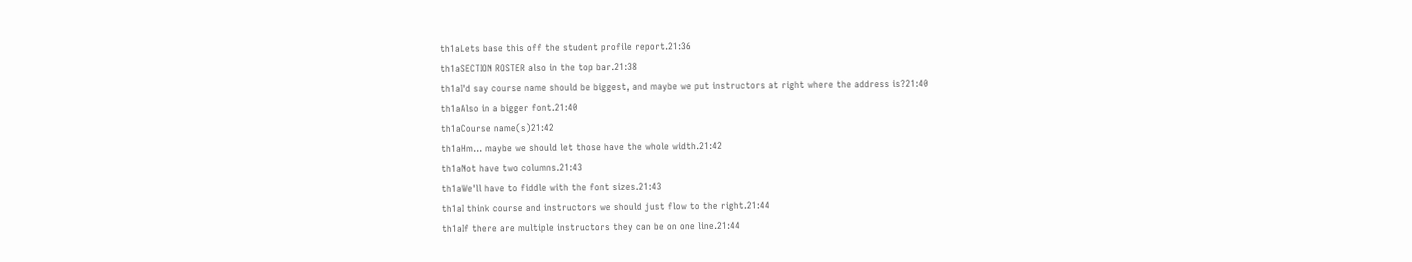th1aLets base this off the student profile report.21:36
th1aSECTION ROSTER also in the top bar.21:38
th1aI'd say course name should be biggest, and maybe we put instructors at right where the address is?21:40
th1aAlso in a bigger font.21:40
th1aCourse name(s)21:42
th1aHm... maybe we should let those have the whole width.21:42
th1aNot have two columns.21:43
th1aWe'll have to fiddle with the font sizes.21:43
th1aI think course and instructors we should just flow to the right.21:44
th1aIf there are multiple instructors they can be on one line.21:44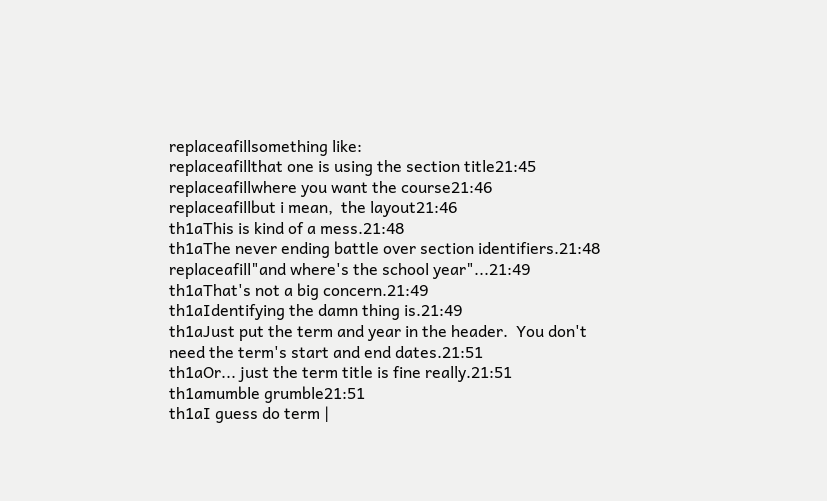replaceafillsomething like:
replaceafillthat one is using the section title21:45
replaceafillwhere you want the course21:46
replaceafillbut i mean,  the layout21:46
th1aThis is kind of a mess.21:48
th1aThe never ending battle over section identifiers.21:48
replaceafill"and where's the school year"...21:49
th1aThat's not a big concern.21:49
th1aIdentifying the damn thing is.21:49
th1aJust put the term and year in the header.  You don't need the term's start and end dates.21:51
th1aOr... just the term title is fine really.21:51
th1amumble grumble21:51
th1aI guess do term |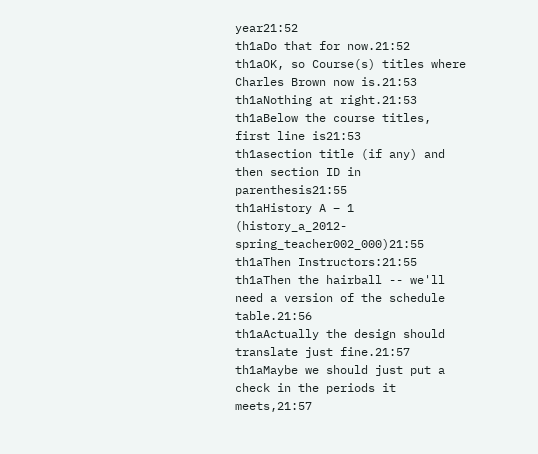year21:52
th1aDo that for now.21:52
th1aOK, so Course(s) titles where Charles Brown now is.21:53
th1aNothing at right.21:53
th1aBelow the course titles, first line is21:53
th1asection title (if any) and then section ID in parenthesis21:55
th1aHistory A – 1 (history_a_2012-spring_teacher002_000)21:55
th1aThen Instructors:21:55
th1aThen the hairball -- we'll need a version of the schedule table.21:56
th1aActually the design should translate just fine.21:57
th1aMaybe we should just put a check in the periods it meets,21:57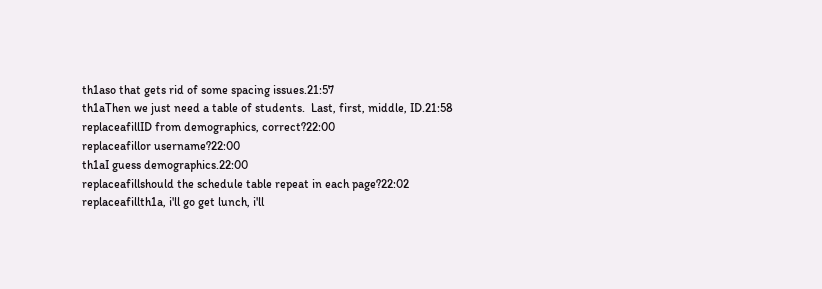th1aso that gets rid of some spacing issues.21:57
th1aThen we just need a table of students.  Last, first, middle, ID.21:58
replaceafillID from demographics, correct?22:00
replaceafillor username?22:00
th1aI guess demographics.22:00
replaceafillshould the schedule table repeat in each page?22:02
replaceafillth1a, i'll go get lunch, i'll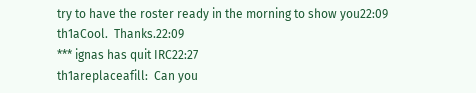try to have the roster ready in the morning to show you22:09
th1aCool.  Thanks.22:09
*** ignas has quit IRC22:27
th1areplaceafill:  Can you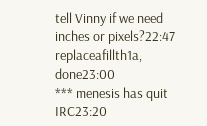tell Vinny if we need inches or pixels?22:47
replaceafillth1a, done23:00
*** menesis has quit IRC23:20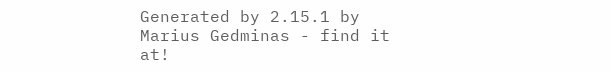Generated by 2.15.1 by Marius Gedminas - find it at!